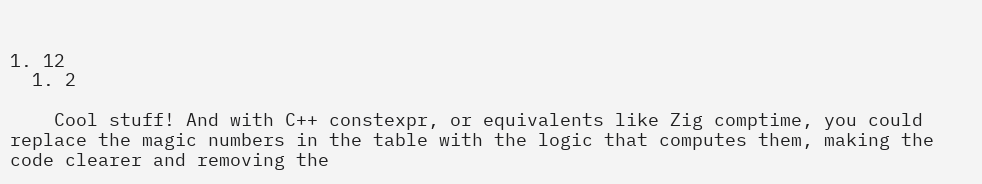1. 12
  1. 2

    Cool stuff! And with C++ constexpr, or equivalents like Zig comptime, you could replace the magic numbers in the table with the logic that computes them, making the code clearer and removing the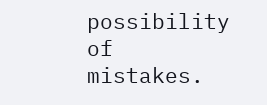possibility of mistakes.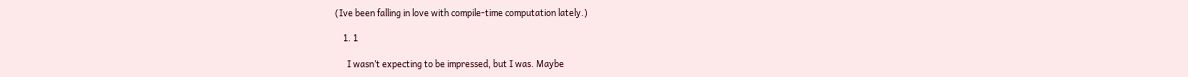(Ive been falling in love with compile-time computation lately.)

    1. 1

      I wasn’t expecting to be impressed, but I was. Maybe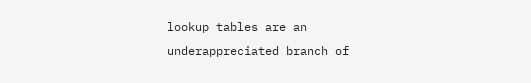lookup tables are an underappreciated branch of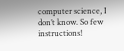computer science, I don’t know. So few instructions!